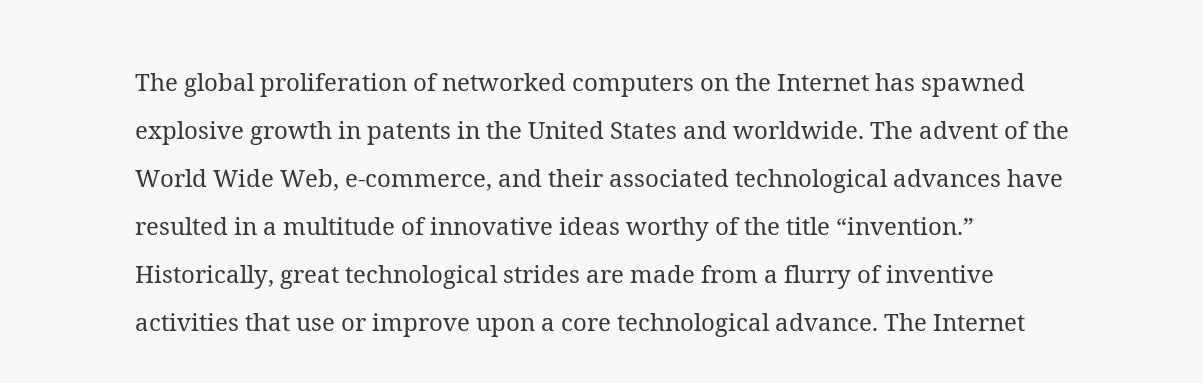The global proliferation of networked computers on the Internet has spawned explosive growth in patents in the United States and worldwide. The advent of the World Wide Web, e-commerce, and their associated technological advances have resulted in a multitude of innovative ideas worthy of the title “invention.” Historically, great technological strides are made from a flurry of inventive activities that use or improve upon a core technological advance. The Internet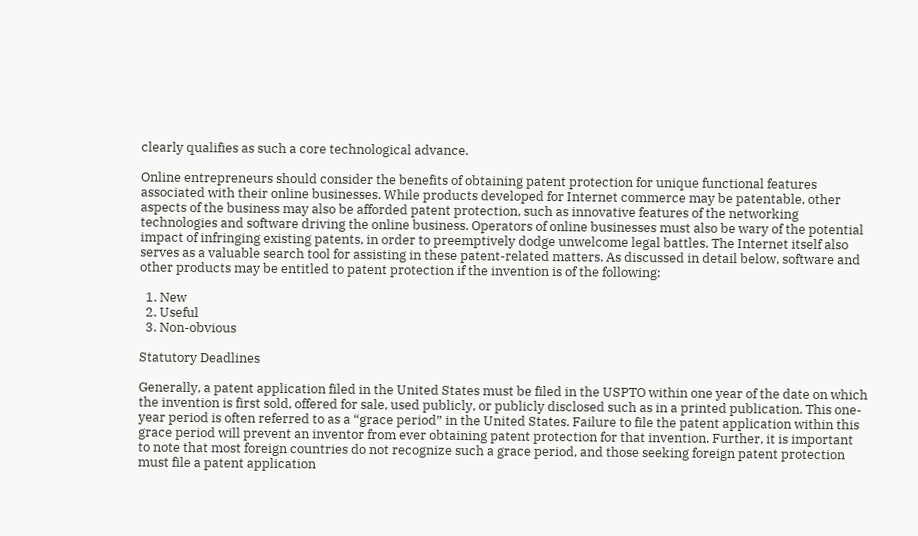clearly qualifies as such a core technological advance.

Online entrepreneurs should consider the benefits of obtaining patent protection for unique functional features associated with their online businesses. While products developed for Internet commerce may be patentable, other aspects of the business may also be afforded patent protection, such as innovative features of the networking technologies and software driving the online business. Operators of online businesses must also be wary of the potential impact of infringing existing patents, in order to preemptively dodge unwelcome legal battles. The Internet itself also serves as a valuable search tool for assisting in these patent-related matters. As discussed in detail below, software and other products may be entitled to patent protection if the invention is of the following:

  1. New
  2. Useful
  3. Non-obvious

Statutory Deadlines

Generally, a patent application filed in the United States must be filed in the USPTO within one year of the date on which the invention is first sold, offered for sale, used publicly, or publicly disclosed such as in a printed publication. This one-year period is often referred to as a “grace period” in the United States. Failure to file the patent application within this grace period will prevent an inventor from ever obtaining patent protection for that invention. Further, it is important to note that most foreign countries do not recognize such a grace period, and those seeking foreign patent protection must file a patent application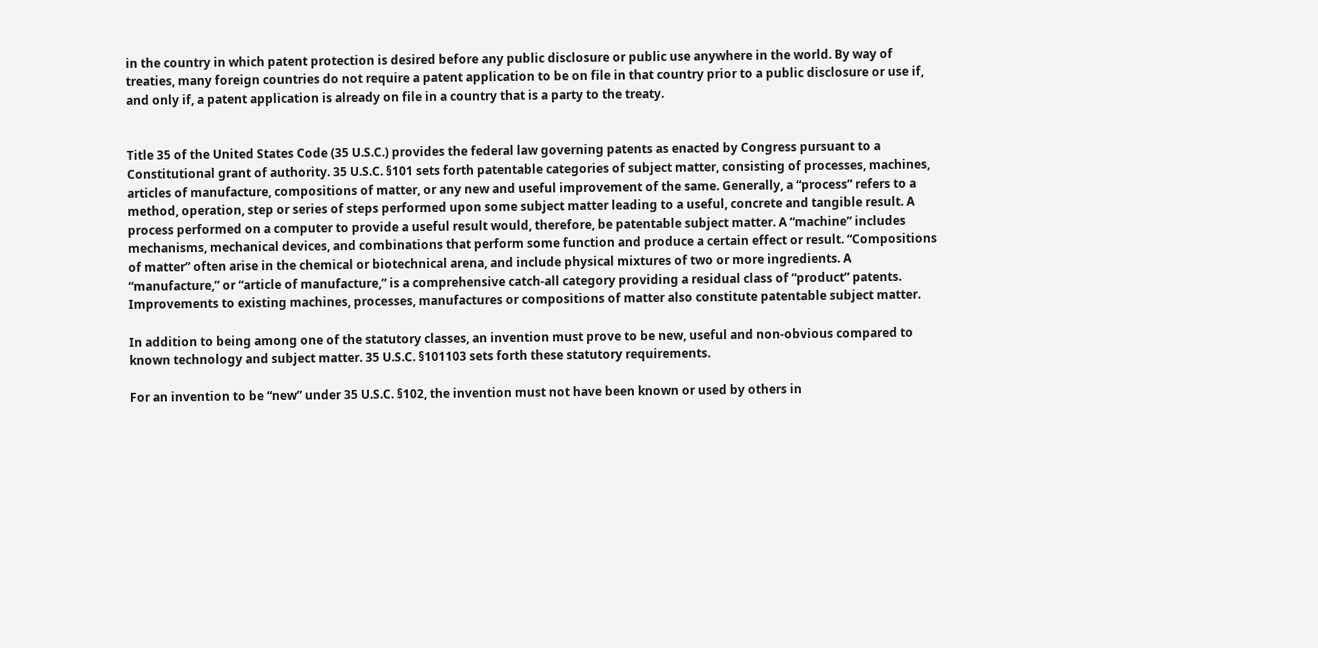in the country in which patent protection is desired before any public disclosure or public use anywhere in the world. By way of treaties, many foreign countries do not require a patent application to be on file in that country prior to a public disclosure or use if, and only if, a patent application is already on file in a country that is a party to the treaty.


Title 35 of the United States Code (35 U.S.C.) provides the federal law governing patents as enacted by Congress pursuant to a Constitutional grant of authority. 35 U.S.C. §101 sets forth patentable categories of subject matter, consisting of processes, machines, articles of manufacture, compositions of matter, or any new and useful improvement of the same. Generally, a “process” refers to a method, operation, step or series of steps performed upon some subject matter leading to a useful, concrete and tangible result. A process performed on a computer to provide a useful result would, therefore, be patentable subject matter. A “machine” includes mechanisms, mechanical devices, and combinations that perform some function and produce a certain effect or result. “Compositions of matter” often arise in the chemical or biotechnical arena, and include physical mixtures of two or more ingredients. A “manufacture,” or “article of manufacture,” is a comprehensive catch-all category providing a residual class of “product” patents. Improvements to existing machines, processes, manufactures or compositions of matter also constitute patentable subject matter.

In addition to being among one of the statutory classes, an invention must prove to be new, useful and non-obvious compared to known technology and subject matter. 35 U.S.C. §101103 sets forth these statutory requirements.

For an invention to be “new” under 35 U.S.C. §102, the invention must not have been known or used by others in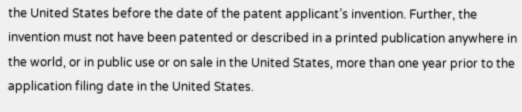the United States before the date of the patent applicant’s invention. Further, the invention must not have been patented or described in a printed publication anywhere in the world, or in public use or on sale in the United States, more than one year prior to the application filing date in the United States.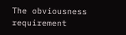The obviousness requirement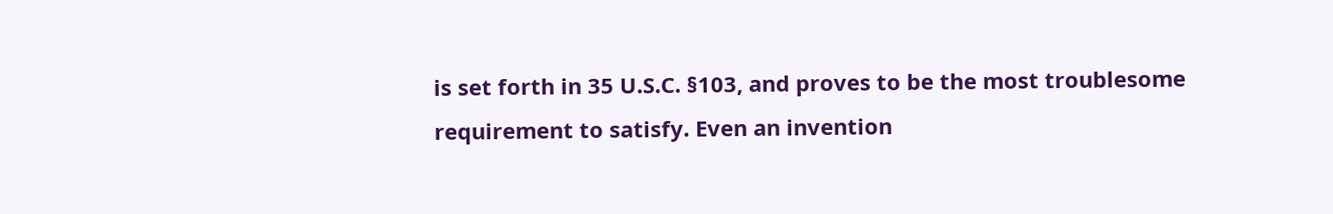is set forth in 35 U.S.C. §103, and proves to be the most troublesome requirement to satisfy. Even an invention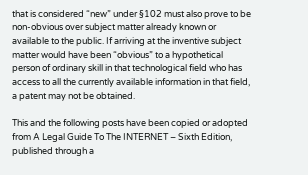that is considered “new” under §102 must also prove to be non-obvious over subject matter already known or available to the public. If arriving at the inventive subject matter would have been “obvious” to a hypothetical person of ordinary skill in that technological field who has access to all the currently available information in that field, a patent may not be obtained.

This and the following posts have been copied or adopted from A Legal Guide To The INTERNET – Sixth Edition, published through a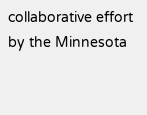collaborative effort by the Minnesota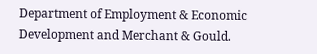Department of Employment & Economic Development and Merchant & Gould.